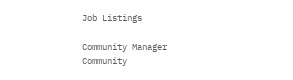Job Listings

Community Manager
Community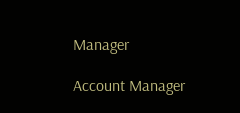Manager

Account Manager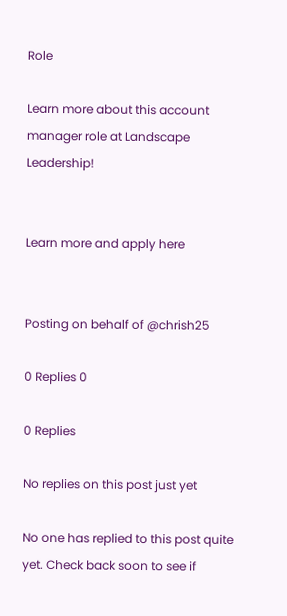Role

Learn more about this account manager role at Landscape Leadership!


Learn more and apply here


Posting on behalf of @chrish25

0 Replies 0

0 Replies

No replies on this post just yet

No one has replied to this post quite yet. Check back soon to see if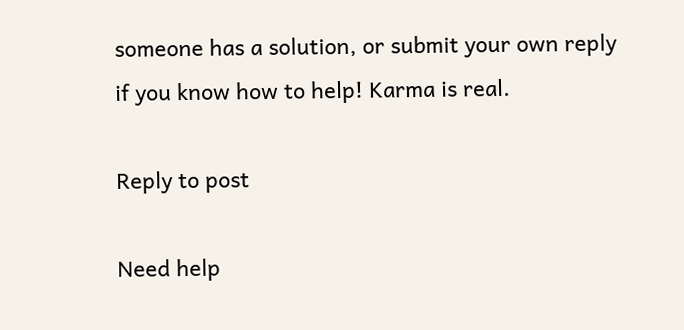someone has a solution, or submit your own reply if you know how to help! Karma is real.

Reply to post

Need help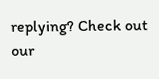replying? Check out our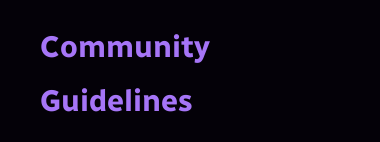Community Guidelines